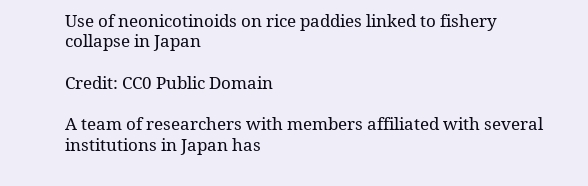Use of neonicotinoids on rice paddies linked to fishery collapse in Japan

Credit: CC0 Public Domain

A team of researchers with members affiliated with several institutions in Japan has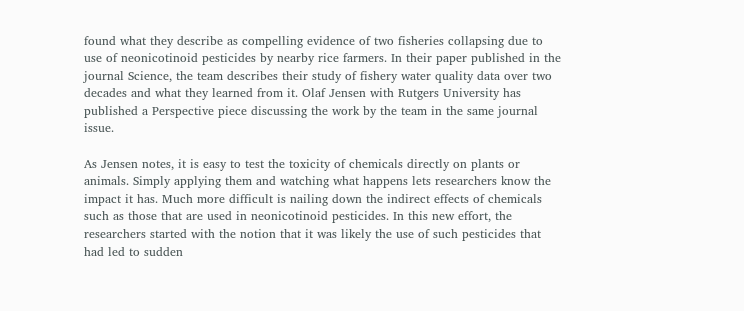found what they describe as compelling evidence of two fisheries collapsing due to use of neonicotinoid pesticides by nearby rice farmers. In their paper published in the journal Science, the team describes their study of fishery water quality data over two decades and what they learned from it. Olaf Jensen with Rutgers University has published a Perspective piece discussing the work by the team in the same journal issue.

As Jensen notes, it is easy to test the toxicity of chemicals directly on plants or animals. Simply applying them and watching what happens lets researchers know the impact it has. Much more difficult is nailing down the indirect effects of chemicals such as those that are used in neonicotinoid pesticides. In this new effort, the researchers started with the notion that it was likely the use of such pesticides that had led to sudden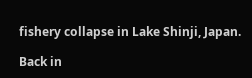fishery collapse in Lake Shinji, Japan.

Back in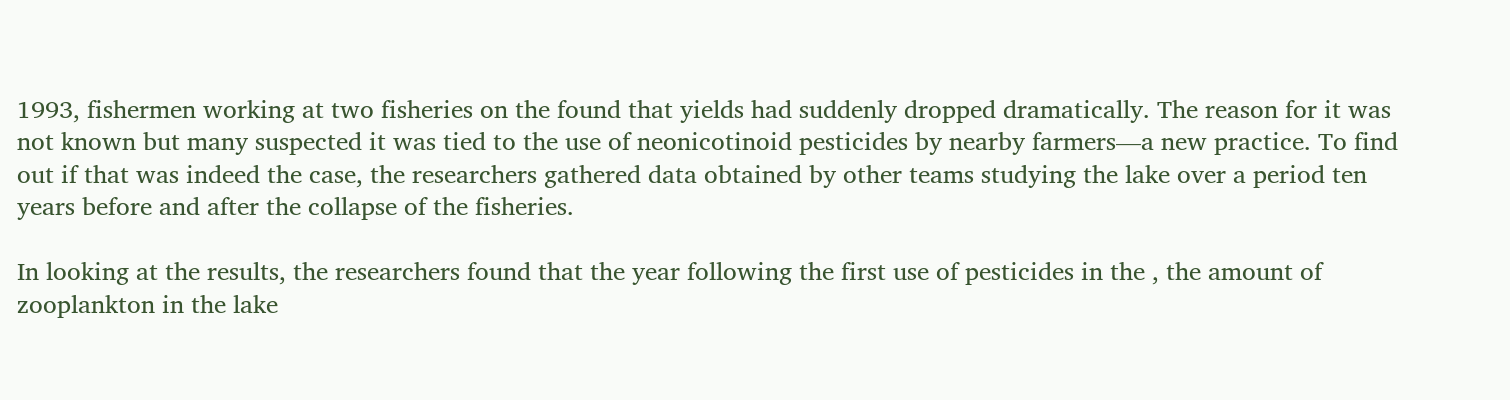1993, fishermen working at two fisheries on the found that yields had suddenly dropped dramatically. The reason for it was not known but many suspected it was tied to the use of neonicotinoid pesticides by nearby farmers—a new practice. To find out if that was indeed the case, the researchers gathered data obtained by other teams studying the lake over a period ten years before and after the collapse of the fisheries.

In looking at the results, the researchers found that the year following the first use of pesticides in the , the amount of zooplankton in the lake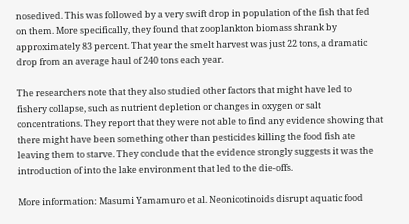nosedived. This was followed by a very swift drop in population of the fish that fed on them. More specifically, they found that zooplankton biomass shrank by approximately 83 percent. That year the smelt harvest was just 22 tons, a dramatic drop from an average haul of 240 tons each year.

The researchers note that they also studied other factors that might have led to fishery collapse, such as nutrient depletion or changes in oxygen or salt concentrations. They report that they were not able to find any evidence showing that there might have been something other than pesticides killing the food fish ate leaving them to starve. They conclude that the evidence strongly suggests it was the introduction of into the lake environment that led to the die-offs.

More information: Masumi Yamamuro et al. Neonicotinoids disrupt aquatic food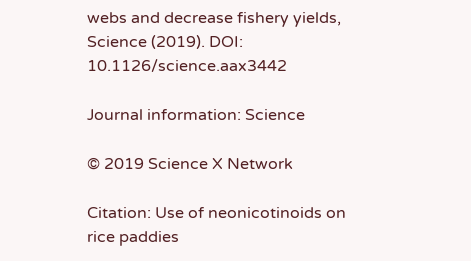webs and decrease fishery yields, Science (2019). DOI: 10.1126/science.aax3442

Journal information: Science

© 2019 Science X Network

Citation: Use of neonicotinoids on rice paddies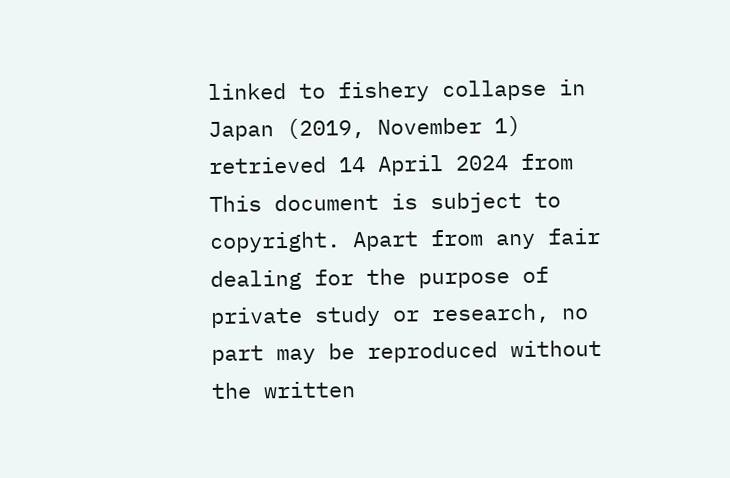linked to fishery collapse in Japan (2019, November 1) retrieved 14 April 2024 from
This document is subject to copyright. Apart from any fair dealing for the purpose of private study or research, no part may be reproduced without the written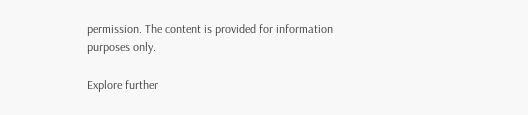permission. The content is provided for information purposes only.

Explore further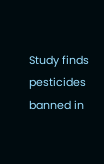Study finds pesticides banned in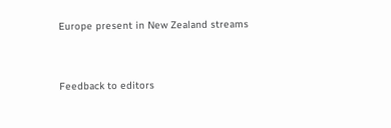Europe present in New Zealand streams


Feedback to editors